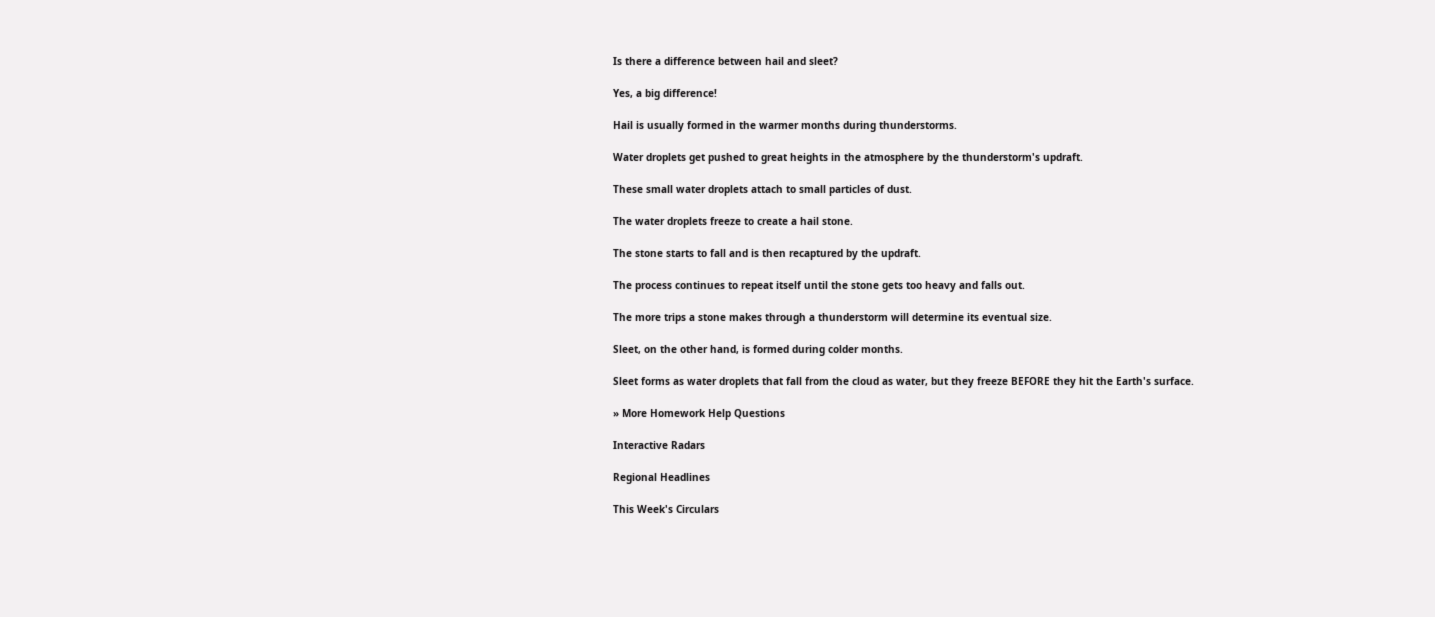Is there a difference between hail and sleet?

Yes, a big difference!

Hail is usually formed in the warmer months during thunderstorms.

Water droplets get pushed to great heights in the atmosphere by the thunderstorm's updraft.

These small water droplets attach to small particles of dust.

The water droplets freeze to create a hail stone.

The stone starts to fall and is then recaptured by the updraft.

The process continues to repeat itself until the stone gets too heavy and falls out.

The more trips a stone makes through a thunderstorm will determine its eventual size.

Sleet, on the other hand, is formed during colder months.

Sleet forms as water droplets that fall from the cloud as water, but they freeze BEFORE they hit the Earth's surface.

» More Homework Help Questions

Interactive Radars

Regional Headlines

This Week's Circulars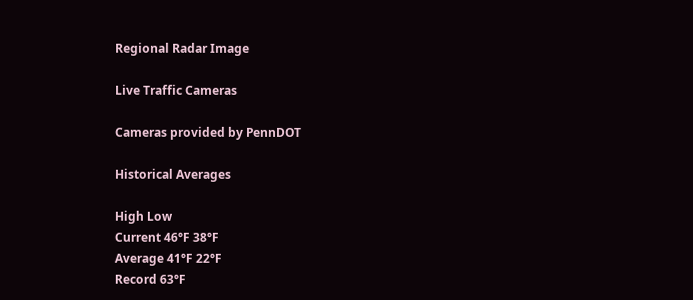Regional Radar Image

Live Traffic Cameras

Cameras provided by PennDOT

Historical Averages

High Low
Current 46°F 38°F
Average 41°F 22°F
Record 63°F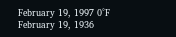February 19, 1997 0°F February 19, 1936